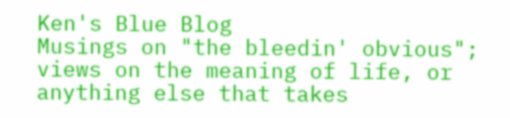Ken's Blue Blog
Musings on "the bleedin' obvious"; views on the meaning of life, or anything else that takes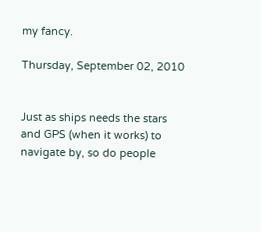my fancy.

Thursday, September 02, 2010


Just as ships needs the stars and GPS (when it works) to navigate by, so do people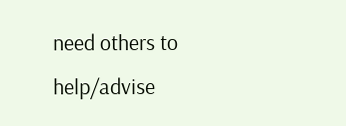need others to help/advise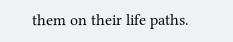them on their life paths.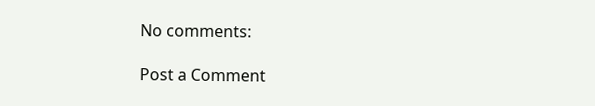No comments:

Post a Comment